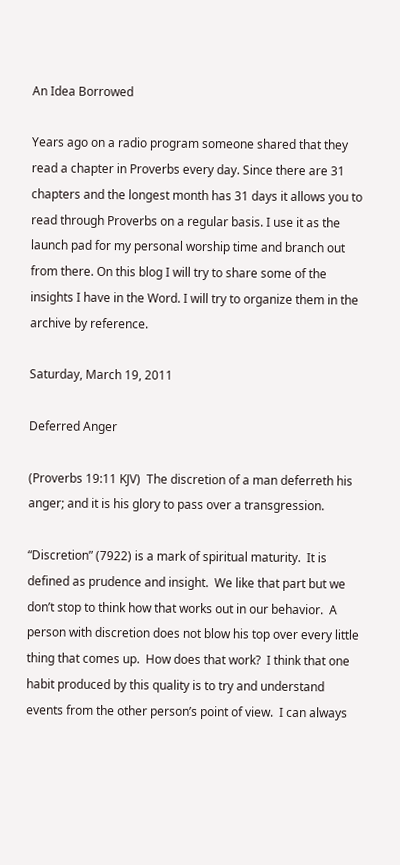An Idea Borrowed

Years ago on a radio program someone shared that they read a chapter in Proverbs every day. Since there are 31 chapters and the longest month has 31 days it allows you to read through Proverbs on a regular basis. I use it as the launch pad for my personal worship time and branch out from there. On this blog I will try to share some of the insights I have in the Word. I will try to organize them in the archive by reference.

Saturday, March 19, 2011

Deferred Anger

(Proverbs 19:11 KJV)  The discretion of a man deferreth his anger; and it is his glory to pass over a transgression.

“Discretion” (7922) is a mark of spiritual maturity.  It is defined as prudence and insight.  We like that part but we don’t stop to think how that works out in our behavior.  A person with discretion does not blow his top over every little thing that comes up.  How does that work?  I think that one habit produced by this quality is to try and understand events from the other person’s point of view.  I can always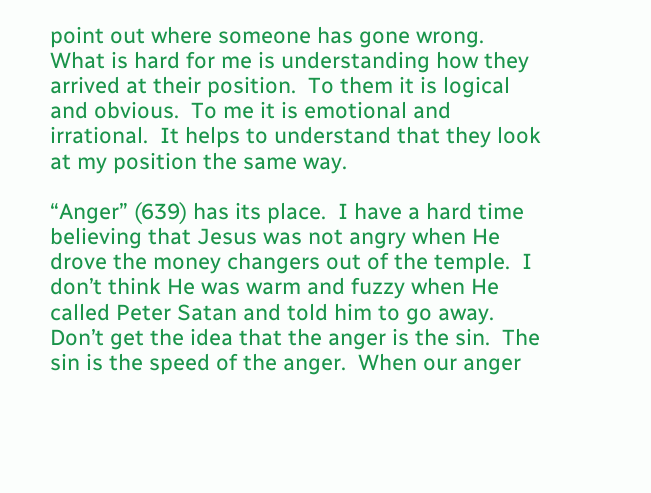point out where someone has gone wrong.  What is hard for me is understanding how they arrived at their position.  To them it is logical and obvious.  To me it is emotional and irrational.  It helps to understand that they look at my position the same way.

“Anger” (639) has its place.  I have a hard time believing that Jesus was not angry when He drove the money changers out of the temple.  I don’t think He was warm and fuzzy when He called Peter Satan and told him to go away.  Don’t get the idea that the anger is the sin.  The sin is the speed of the anger.  When our anger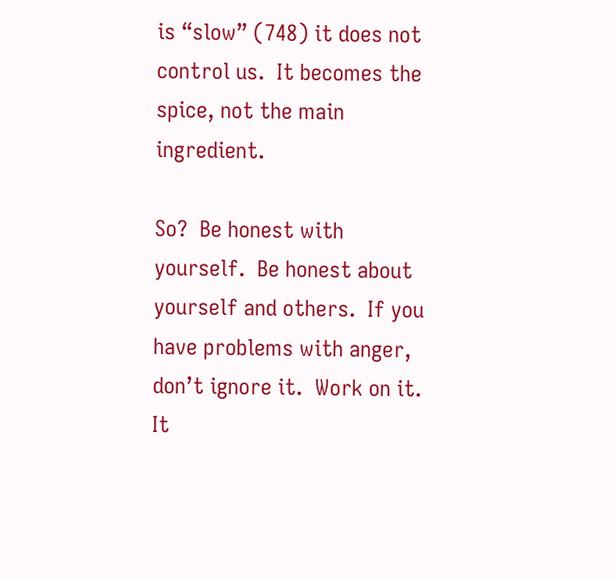is “slow” (748) it does not control us.  It becomes the spice, not the main ingredient.

So?  Be honest with yourself.  Be honest about yourself and others.  If you have problems with anger, don’t ignore it.  Work on it.  It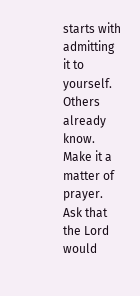starts with admitting it to yourself.  Others already know.  Make it a matter of prayer.  Ask that the Lord would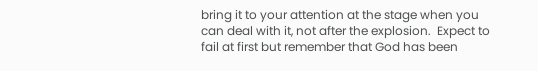bring it to your attention at the stage when you can deal with it, not after the explosion.  Expect to fail at first but remember that God has been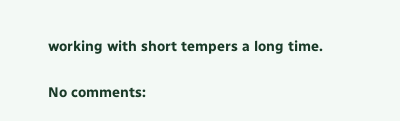working with short tempers a long time.

No comments: